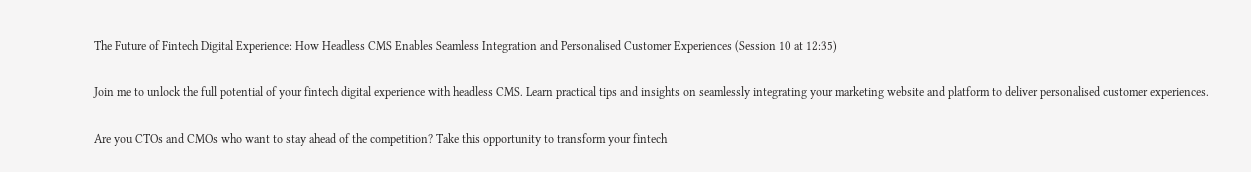The Future of Fintech Digital Experience: How Headless CMS Enables Seamless Integration and Personalised Customer Experiences (Session 10 at 12:35)

Join me to unlock the full potential of your fintech digital experience with headless CMS. Learn practical tips and insights on seamlessly integrating your marketing website and platform to deliver personalised customer experiences.

Are you CTOs and CMOs who want to stay ahead of the competition? Take this opportunity to transform your fintech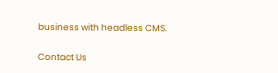business with headless CMS.

Contact Us